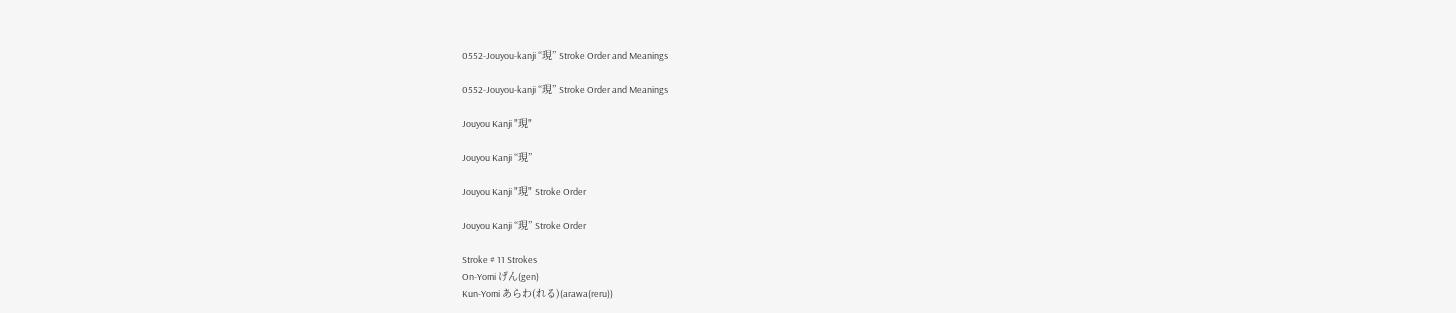0552-Jouyou-kanji “現” Stroke Order and Meanings

0552-Jouyou-kanji “現” Stroke Order and Meanings

Jouyou Kanji "現"

Jouyou Kanji “現”

Jouyou Kanji "現" Stroke Order

Jouyou Kanji “現” Stroke Order

Stroke # 11 Strokes
On-Yomi げん(gen)
Kun-Yomi あらわ(れる)(arawa(reru))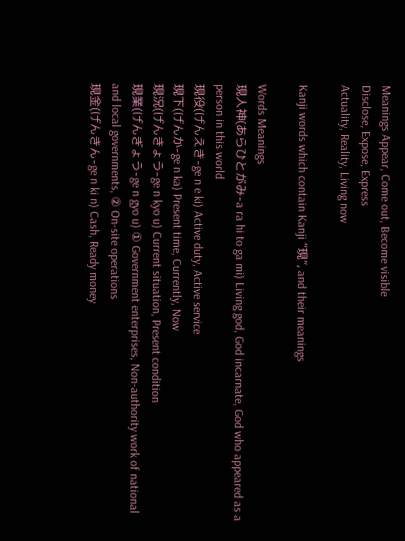Meanings Appear, Come out, Become visible
Disclose, Expose, Express
Actuality, Reality, Living now

Kanji words which contain Kanji “現”, and their meanings

Words Meanings
現人神(あらひとがみ-a ra hi to ga mi) Living god, God incarnate, God who appeared as a person in this world
現役(げんえき-ge n e ki) Active duty, Active service
現下(げんか-ge n ka) Present time, Currently, Now
現況(げんきょう-ge n kyo u) Current situation, Present condition
現業(げんぎょう-ge n gyo u) ① Government enterprises, Non-authority work of national and local governments, ② On-site operations
現金(げんきん-ge n ki n) Cash, Ready money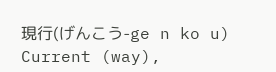現行(げんこう-ge n ko u) Current (way),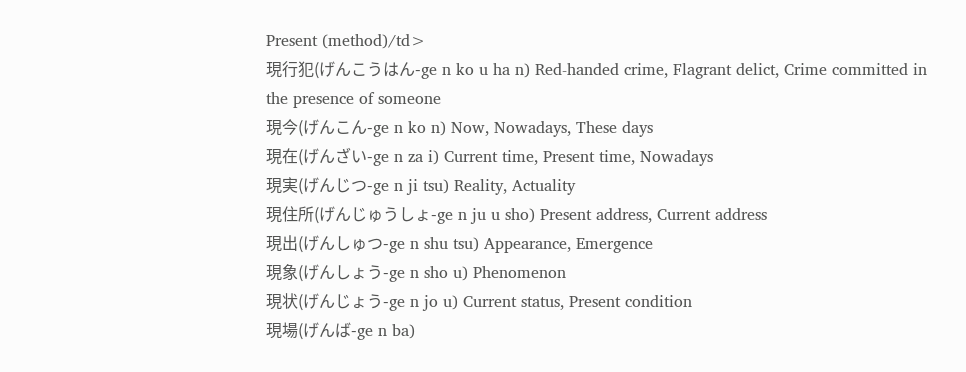Present (method)/td>
現行犯(げんこうはん-ge n ko u ha n) Red‐handed crime, Flagrant delict, Crime committed in the presence of someone
現今(げんこん-ge n ko n) Now, Nowadays, These days
現在(げんざい-ge n za i) Current time, Present time, Nowadays
現実(げんじつ-ge n ji tsu) Reality, Actuality
現住所(げんじゅうしょ-ge n ju u sho) Present address, Current address
現出(げんしゅつ-ge n shu tsu) Appearance, Emergence
現象(げんしょう-ge n sho u) Phenomenon
現状(げんじょう-ge n jo u) Current status, Present condition
現場(げんば-ge n ba)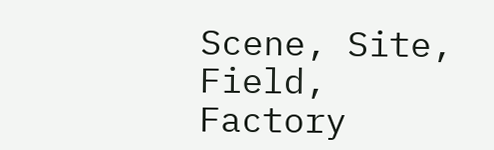Scene, Site, Field, Factory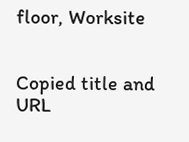floor, Worksite


Copied title and URL